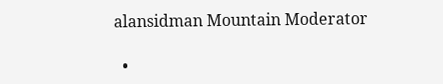alansidman Mountain Moderator

  •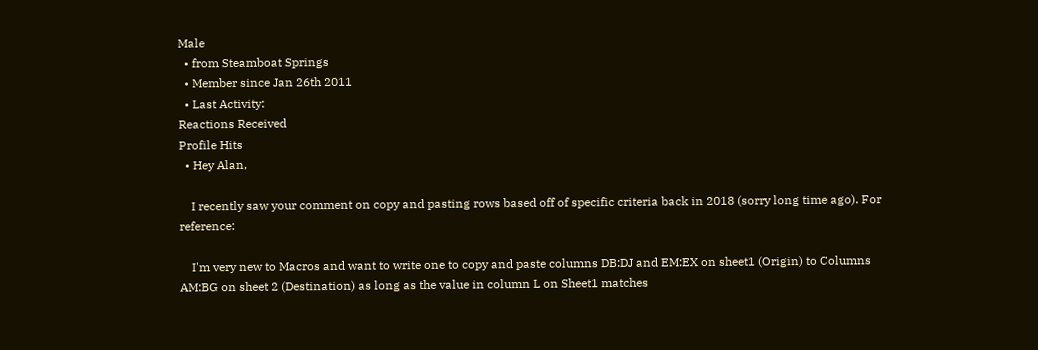Male
  • from Steamboat Springs
  • Member since Jan 26th 2011
  • Last Activity:
Reactions Received
Profile Hits
  • Hey Alan,

    I recently saw your comment on copy and pasting rows based off of specific criteria back in 2018 (sorry long time ago). For reference:

    I'm very new to Macros and want to write one to copy and paste columns DB:DJ and EM:EX on sheet1 (Origin) to Columns AM:BG on sheet 2 (Destination) as long as the value in column L on Sheet1 matches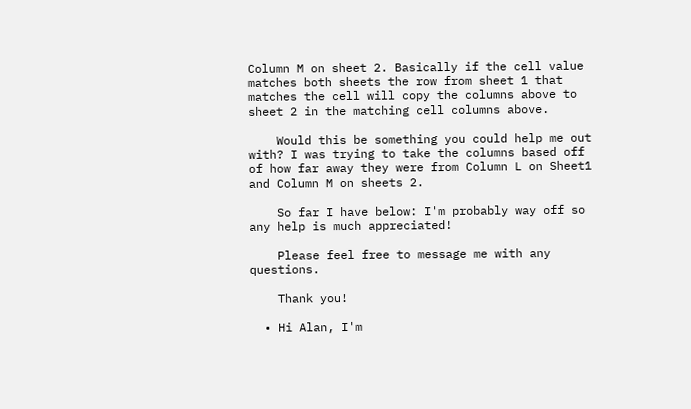Column M on sheet 2. Basically if the cell value matches both sheets the row from sheet 1 that matches the cell will copy the columns above to sheet 2 in the matching cell columns above.

    Would this be something you could help me out with? I was trying to take the columns based off of how far away they were from Column L on Sheet1 and Column M on sheets 2.

    So far I have below: I'm probably way off so any help is much appreciated!

    Please feel free to message me with any questions.

    Thank you!

  • Hi Alan, I'm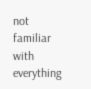not familiar with everything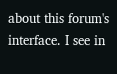about this forum's interface. I see in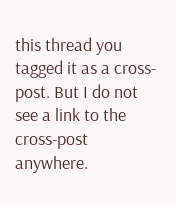this thread you tagged it as a cross-post. But I do not see a link to the cross-post anywhere.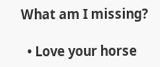What am I missing?

  • Love your horse